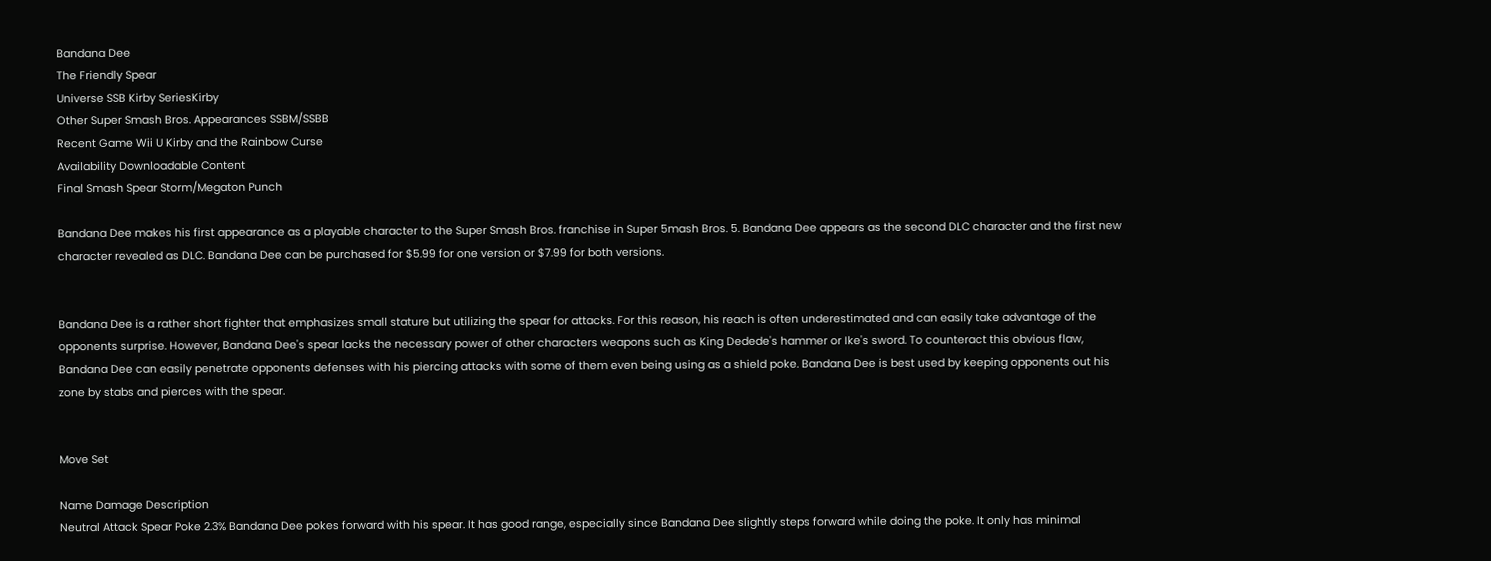Bandana Dee
The Friendly Spear
Universe SSB Kirby SeriesKirby
Other Super Smash Bros. Appearances SSBM/SSBB
Recent Game Wii U Kirby and the Rainbow Curse
Availability Downloadable Content
Final Smash Spear Storm/Megaton Punch

Bandana Dee makes his first appearance as a playable character to the Super Smash Bros. franchise in Super 5mash Bros. 5. Bandana Dee appears as the second DLC character and the first new character revealed as DLC. Bandana Dee can be purchased for $5.99 for one version or $7.99 for both versions.


Bandana Dee is a rather short fighter that emphasizes small stature but utilizing the spear for attacks. For this reason, his reach is often underestimated and can easily take advantage of the opponents surprise. However, Bandana Dee's spear lacks the necessary power of other characters weapons such as King Dedede's hammer or Ike's sword. To counteract this obvious flaw, Bandana Dee can easily penetrate opponents defenses with his piercing attacks with some of them even being using as a shield poke. Bandana Dee is best used by keeping opponents out his zone by stabs and pierces with the spear.


Move Set

Name Damage Description
Neutral Attack Spear Poke 2.3% Bandana Dee pokes forward with his spear. It has good range, especially since Bandana Dee slightly steps forward while doing the poke. It only has minimal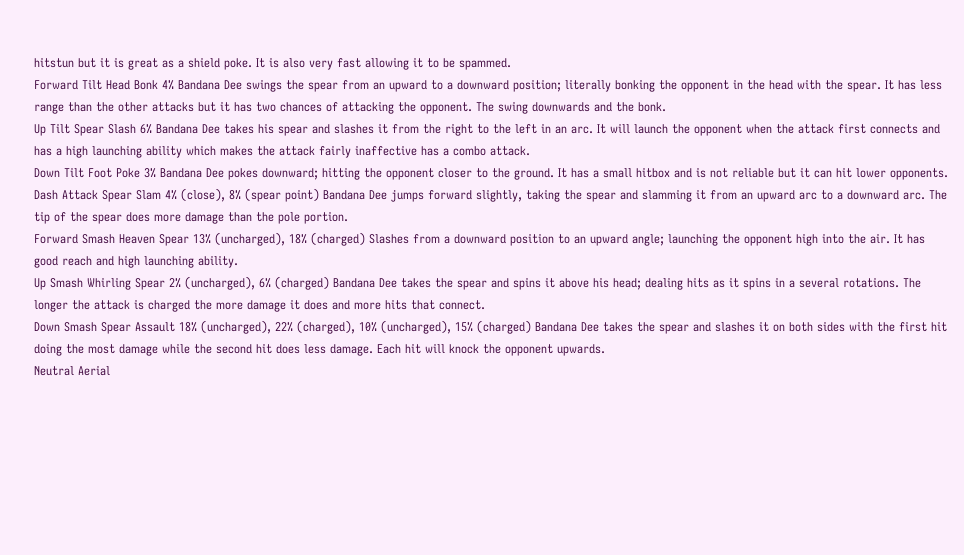hitstun but it is great as a shield poke. It is also very fast allowing it to be spammed.
Forward Tilt Head Bonk 4% Bandana Dee swings the spear from an upward to a downward position; literally bonking the opponent in the head with the spear. It has less range than the other attacks but it has two chances of attacking the opponent. The swing downwards and the bonk.
Up Tilt Spear Slash 6% Bandana Dee takes his spear and slashes it from the right to the left in an arc. It will launch the opponent when the attack first connects and has a high launching ability which makes the attack fairly inaffective has a combo attack.
Down Tilt Foot Poke 3% Bandana Dee pokes downward; hitting the opponent closer to the ground. It has a small hitbox and is not reliable but it can hit lower opponents.
Dash Attack Spear Slam 4% (close), 8% (spear point) Bandana Dee jumps forward slightly, taking the spear and slamming it from an upward arc to a downward arc. The tip of the spear does more damage than the pole portion.
Forward Smash Heaven Spear 13% (uncharged), 18% (charged) Slashes from a downward position to an upward angle; launching the opponent high into the air. It has good reach and high launching ability.
Up Smash Whirling Spear 2% (uncharged), 6% (charged) Bandana Dee takes the spear and spins it above his head; dealing hits as it spins in a several rotations. The longer the attack is charged the more damage it does and more hits that connect.
Down Smash Spear Assault 18% (uncharged), 22% (charged), 10% (uncharged), 15% (charged) Bandana Dee takes the spear and slashes it on both sides with the first hit doing the most damage while the second hit does less damage. Each hit will knock the opponent upwards.
Neutral Aerial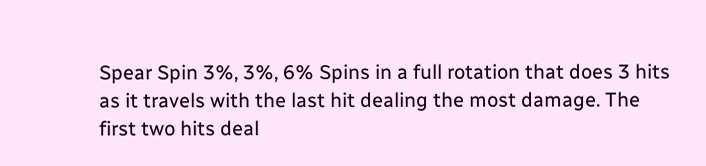Spear Spin 3%, 3%, 6% Spins in a full rotation that does 3 hits as it travels with the last hit dealing the most damage. The first two hits deal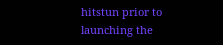hitstun prior to launching the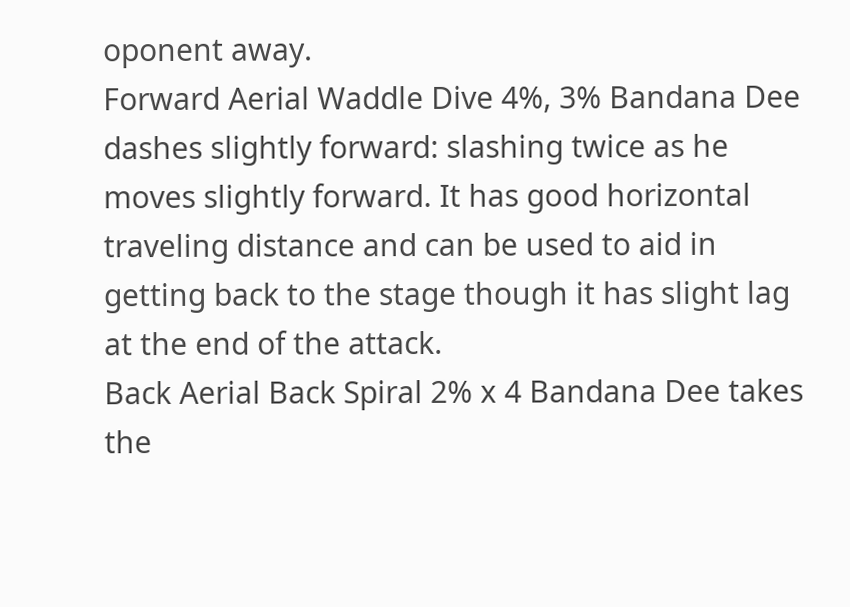oponent away.
Forward Aerial Waddle Dive 4%, 3% Bandana Dee dashes slightly forward: slashing twice as he moves slightly forward. It has good horizontal traveling distance and can be used to aid in getting back to the stage though it has slight lag at the end of the attack.
Back Aerial Back Spiral 2% x 4 Bandana Dee takes the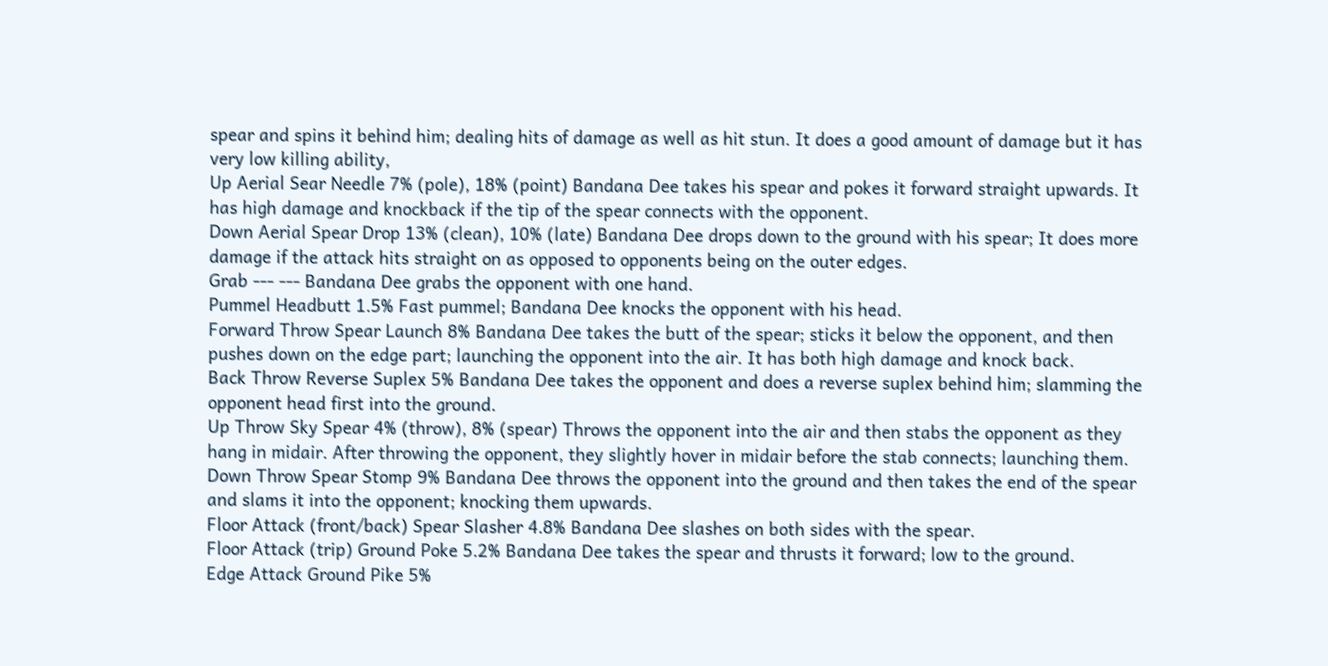spear and spins it behind him; dealing hits of damage as well as hit stun. It does a good amount of damage but it has very low killing ability,
Up Aerial Sear Needle 7% (pole), 18% (point) Bandana Dee takes his spear and pokes it forward straight upwards. It has high damage and knockback if the tip of the spear connects with the opponent.
Down Aerial Spear Drop 13% (clean), 10% (late) Bandana Dee drops down to the ground with his spear; It does more damage if the attack hits straight on as opposed to opponents being on the outer edges.
Grab --- --- Bandana Dee grabs the opponent with one hand.
Pummel Headbutt 1.5% Fast pummel; Bandana Dee knocks the opponent with his head.
Forward Throw Spear Launch 8% Bandana Dee takes the butt of the spear; sticks it below the opponent, and then pushes down on the edge part; launching the opponent into the air. It has both high damage and knock back.
Back Throw Reverse Suplex 5% Bandana Dee takes the opponent and does a reverse suplex behind him; slamming the opponent head first into the ground.
Up Throw Sky Spear 4% (throw), 8% (spear) Throws the opponent into the air and then stabs the opponent as they hang in midair. After throwing the opponent, they slightly hover in midair before the stab connects; launching them.
Down Throw Spear Stomp 9% Bandana Dee throws the opponent into the ground and then takes the end of the spear and slams it into the opponent; knocking them upwards.
Floor Attack (front/back) Spear Slasher 4.8% Bandana Dee slashes on both sides with the spear.
Floor Attack (trip) Ground Poke 5.2% Bandana Dee takes the spear and thrusts it forward; low to the ground.
Edge Attack Ground Pike 5%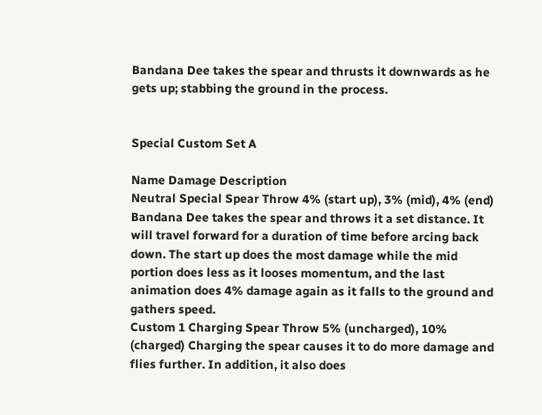Bandana Dee takes the spear and thrusts it downwards as he gets up; stabbing the ground in the process.


Special Custom Set A

Name Damage Description
Neutral Special Spear Throw 4% (start up), 3% (mid), 4% (end) Bandana Dee takes the spear and throws it a set distance. It will travel forward for a duration of time before arcing back down. The start up does the most damage while the mid portion does less as it looses momentum, and the last animation does 4% damage again as it falls to the ground and gathers speed.
Custom 1 Charging Spear Throw 5% (uncharged), 10% (charged) Charging the spear causes it to do more damage and flies further. In addition, it also does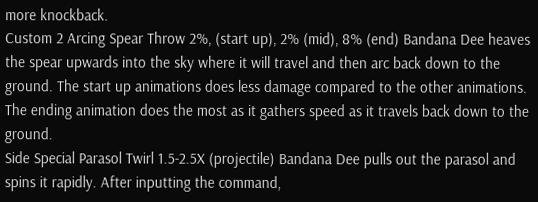more knockback.
Custom 2 Arcing Spear Throw 2%, (start up), 2% (mid), 8% (end) Bandana Dee heaves the spear upwards into the sky where it will travel and then arc back down to the ground. The start up animations does less damage compared to the other animations. The ending animation does the most as it gathers speed as it travels back down to the ground.
Side Special Parasol Twirl 1.5-2.5X (projectile) Bandana Dee pulls out the parasol and spins it rapidly. After inputting the command,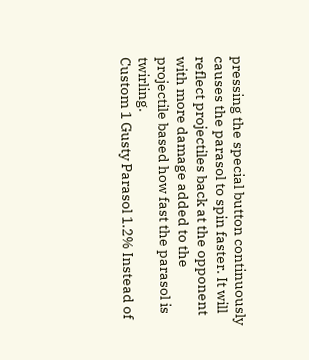pressing the special button continuously causes the parasol to spin faster. It will reflect projectiles back at the opponent with more damage added to the projectile based how fast the parasol is twirling.
Custom 1 Gusty Parasol 1.2% Instead of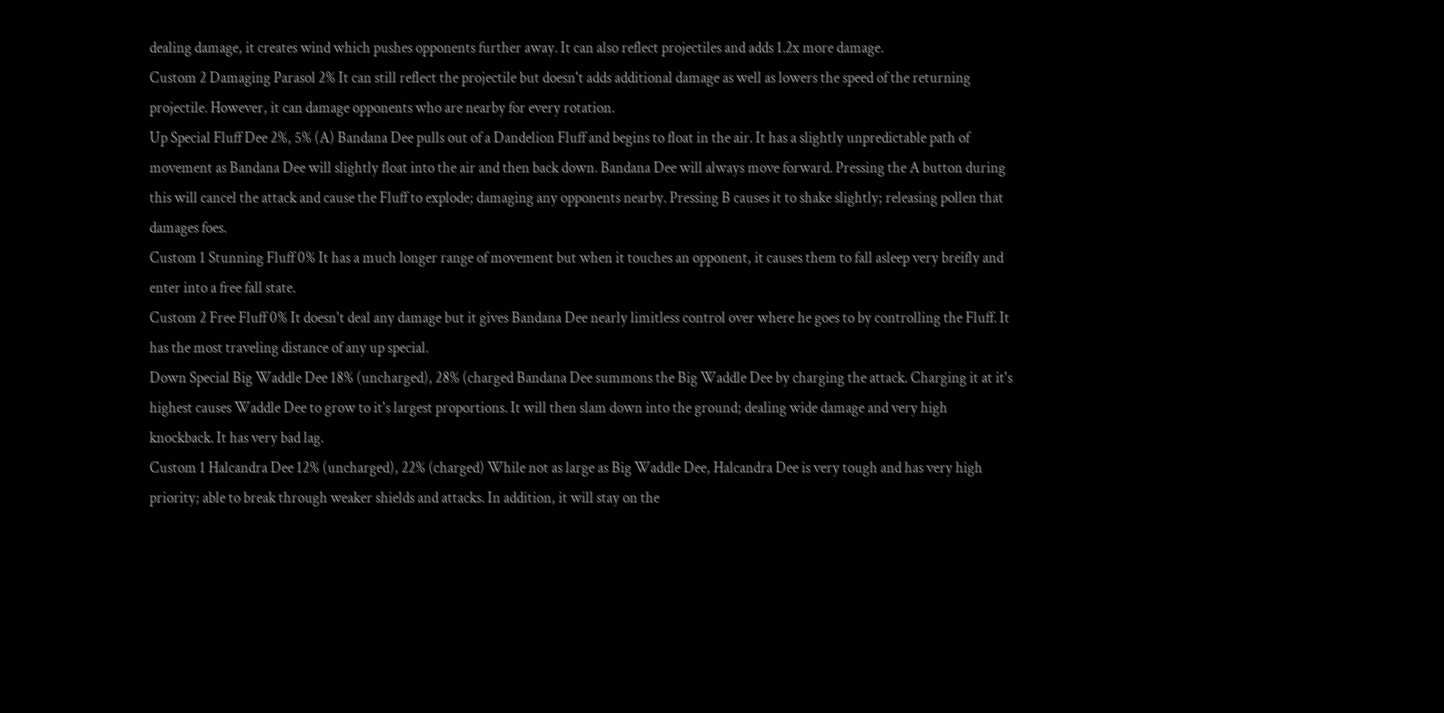dealing damage, it creates wind which pushes opponents further away. It can also reflect projectiles and adds 1.2x more damage.
Custom 2 Damaging Parasol 2% It can still reflect the projectile but doesn't adds additional damage as well as lowers the speed of the returning projectile. However, it can damage opponents who are nearby for every rotation.
Up Special Fluff Dee 2%, 5% (A) Bandana Dee pulls out of a Dandelion Fluff and begins to float in the air. It has a slightly unpredictable path of movement as Bandana Dee will slightly float into the air and then back down. Bandana Dee will always move forward. Pressing the A button during this will cancel the attack and cause the Fluff to explode; damaging any opponents nearby. Pressing B causes it to shake slightly; releasing pollen that damages foes.
Custom 1 Stunning Fluff 0% It has a much longer range of movement but when it touches an opponent, it causes them to fall asleep very breifly and enter into a free fall state.
Custom 2 Free Fluff 0% It doesn't deal any damage but it gives Bandana Dee nearly limitless control over where he goes to by controlling the Fluff. It has the most traveling distance of any up special.
Down Special Big Waddle Dee 18% (uncharged), 28% (charged Bandana Dee summons the Big Waddle Dee by charging the attack. Charging it at it's highest causes Waddle Dee to grow to it's largest proportions. It will then slam down into the ground; dealing wide damage and very high knockback. It has very bad lag.
Custom 1 Halcandra Dee 12% (uncharged), 22% (charged) While not as large as Big Waddle Dee, Halcandra Dee is very tough and has very high priority; able to break through weaker shields and attacks. In addition, it will stay on the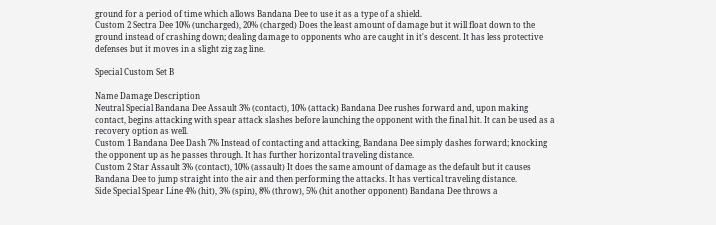ground for a period of time which allows Bandana Dee to use it as a type of a shield.
Custom 2 Sectra Dee 10% (uncharged), 20% (charged) Does the least amount of damage but it will float down to the ground instead of crashing down; dealing damage to opponents who are caught in it's descent. It has less protective defenses but it moves in a slight zig zag line.

Special Custom Set B

Name Damage Description
Neutral Special Bandana Dee Assault 3% (contact), 10% (attack) Bandana Dee rushes forward and, upon making contact, begins attacking with spear attack slashes before launching the opponent with the final hit. It can be used as a recovery option as well.
Custom 1 Bandana Dee Dash 7% Instead of contacting and attacking, Bandana Dee simply dashes forward; knocking the opponent up as he passes through. It has further horizontal traveling distance.
Custom 2 Star Assault 3% (contact), 10% (assault) It does the same amount of damage as the default but it causes Bandana Dee to jump straight into the air and then performing the attacks. It has vertical traveling distance.
Side Special Spear Line 4% (hit), 3% (spin), 8% (throw), 5% (hit another opponent) Bandana Dee throws a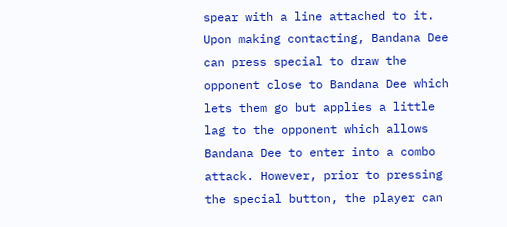spear with a line attached to it. Upon making contacting, Bandana Dee can press special to draw the opponent close to Bandana Dee which lets them go but applies a little lag to the opponent which allows Bandana Dee to enter into a combo attack. However, prior to pressing the special button, the player can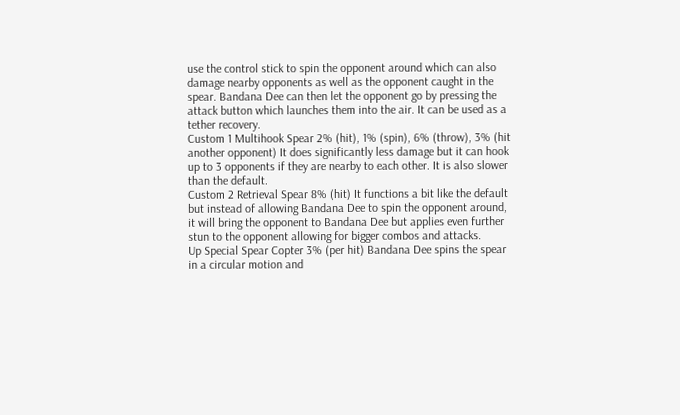use the control stick to spin the opponent around which can also damage nearby opponents as well as the opponent caught in the spear. Bandana Dee can then let the opponent go by pressing the attack button which launches them into the air. It can be used as a tether recovery.
Custom 1 Multihook Spear 2% (hit), 1% (spin), 6% (throw), 3% (hit another opponent) It does significantly less damage but it can hook up to 3 opponents if they are nearby to each other. It is also slower than the default.
Custom 2 Retrieval Spear 8% (hit) It functions a bit like the default but instead of allowing Bandana Dee to spin the opponent around, it will bring the opponent to Bandana Dee but applies even further stun to the opponent allowing for bigger combos and attacks.
Up Special Spear Copter 3% (per hit) Bandana Dee spins the spear in a circular motion and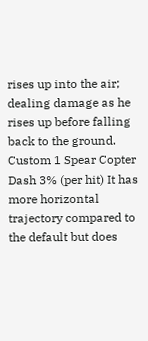rises up into the air; dealing damage as he rises up before falling back to the ground.
Custom 1 Spear Copter Dash 3% (per hit) It has more horizontal trajectory compared to the default but does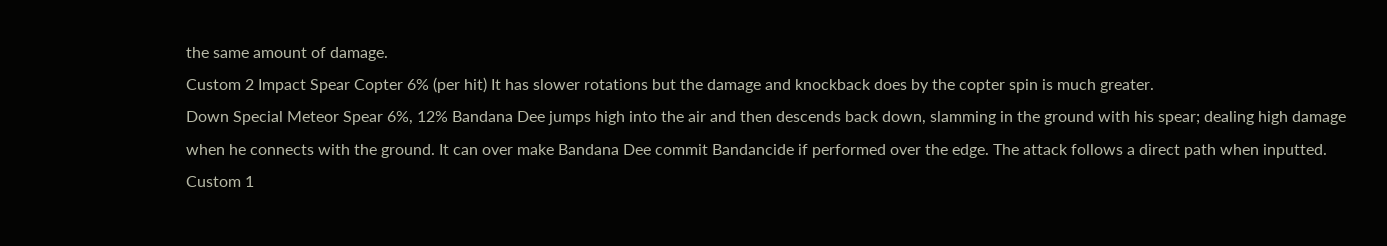the same amount of damage.
Custom 2 Impact Spear Copter 6% (per hit) It has slower rotations but the damage and knockback does by the copter spin is much greater.
Down Special Meteor Spear 6%, 12% Bandana Dee jumps high into the air and then descends back down, slamming in the ground with his spear; dealing high damage when he connects with the ground. It can over make Bandana Dee commit Bandancide if performed over the edge. The attack follows a direct path when inputted.
Custom 1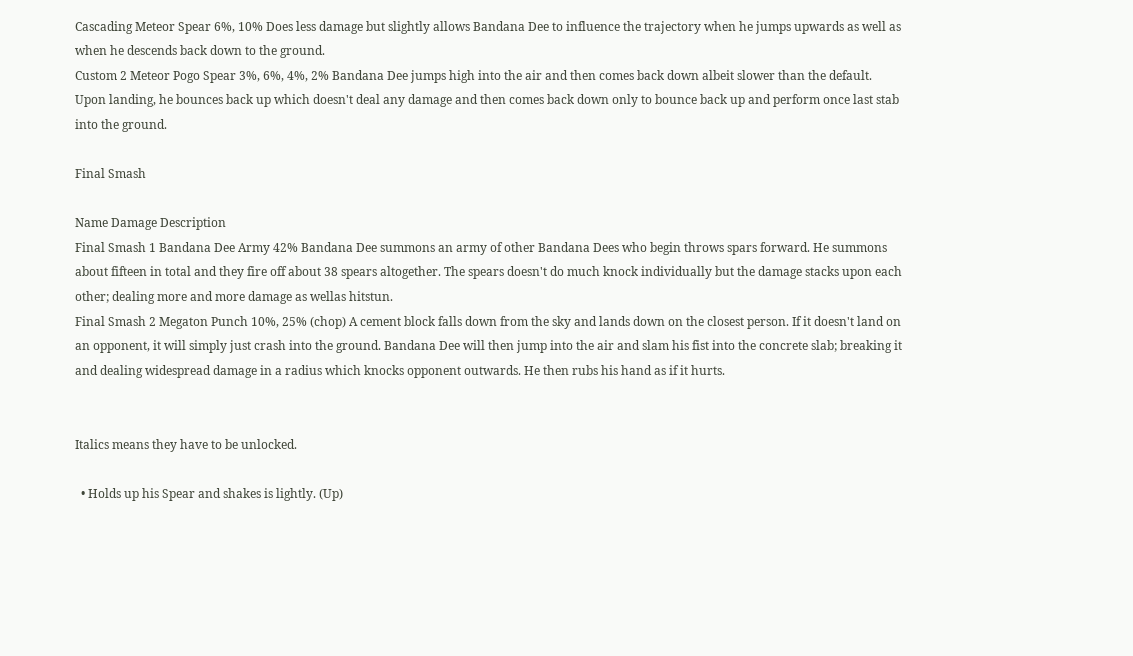Cascading Meteor Spear 6%, 10% Does less damage but slightly allows Bandana Dee to influence the trajectory when he jumps upwards as well as when he descends back down to the ground.
Custom 2 Meteor Pogo Spear 3%, 6%, 4%, 2% Bandana Dee jumps high into the air and then comes back down albeit slower than the default. Upon landing, he bounces back up which doesn't deal any damage and then comes back down only to bounce back up and perform once last stab into the ground.

Final Smash

Name Damage Description
Final Smash 1 Bandana Dee Army 42% Bandana Dee summons an army of other Bandana Dees who begin throws spars forward. He summons about fifteen in total and they fire off about 38 spears altogether. The spears doesn't do much knock individually but the damage stacks upon each other; dealing more and more damage as wellas hitstun.
Final Smash 2 Megaton Punch 10%, 25% (chop) A cement block falls down from the sky and lands down on the closest person. If it doesn't land on an opponent, it will simply just crash into the ground. Bandana Dee will then jump into the air and slam his fist into the concrete slab; breaking it and dealing widespread damage in a radius which knocks opponent outwards. He then rubs his hand as if it hurts.


Italics means they have to be unlocked.

  • Holds up his Spear and shakes is lightly. (Up)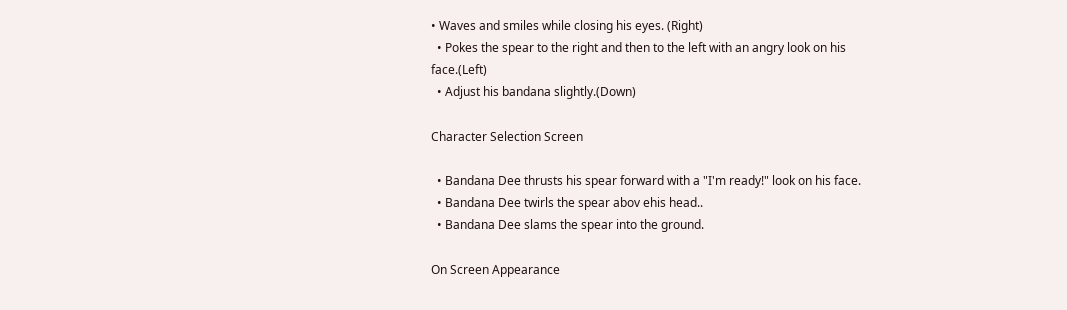• Waves and smiles while closing his eyes. (Right)
  • Pokes the spear to the right and then to the left with an angry look on his face.(Left)
  • Adjust his bandana slightly.(Down)

Character Selection Screen

  • Bandana Dee thrusts his spear forward with a "I'm ready!" look on his face.
  • Bandana Dee twirls the spear abov ehis head..
  • Bandana Dee slams the spear into the ground.

On Screen Appearance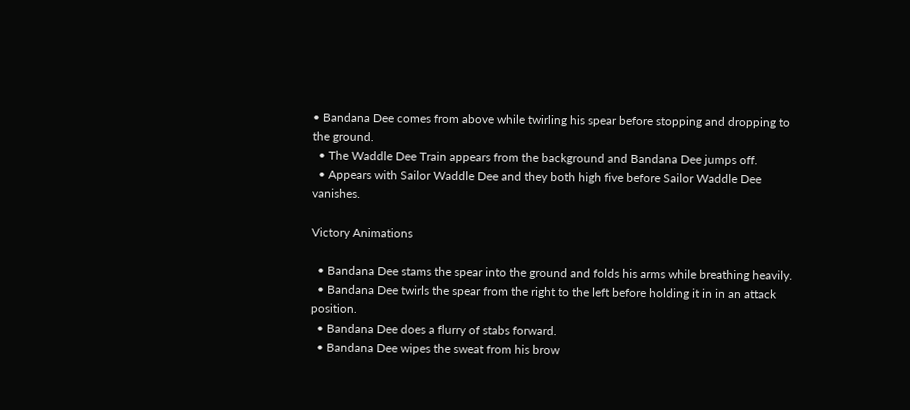• Bandana Dee comes from above while twirling his spear before stopping and dropping to the ground.
  • The Waddle Dee Train appears from the background and Bandana Dee jumps off.
  • Appears with Sailor Waddle Dee and they both high five before Sailor Waddle Dee vanishes.

Victory Animations

  • Bandana Dee stams the spear into the ground and folds his arms while breathing heavily.
  • Bandana Dee twirls the spear from the right to the left before holding it in in an attack position.
  • Bandana Dee does a flurry of stabs forward.
  • Bandana Dee wipes the sweat from his brow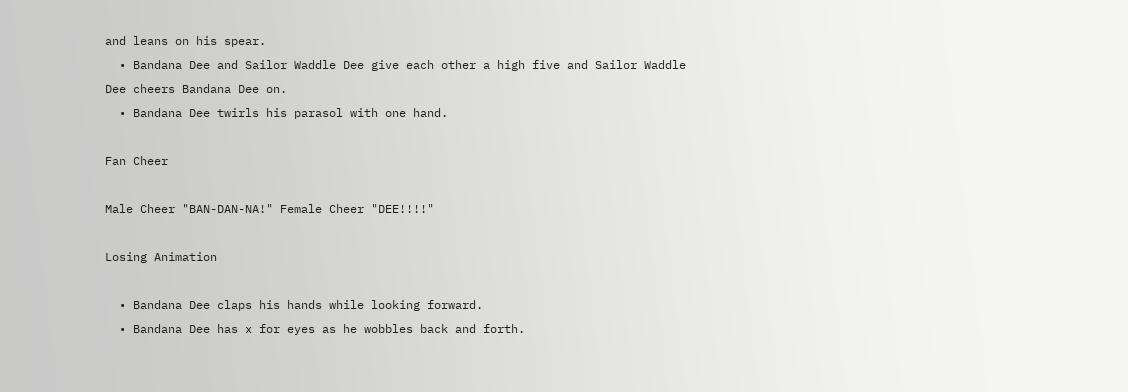and leans on his spear.
  • Bandana Dee and Sailor Waddle Dee give each other a high five and Sailor Waddle Dee cheers Bandana Dee on.
  • Bandana Dee twirls his parasol with one hand.

Fan Cheer

Male Cheer "BAN-DAN-NA!" Female Cheer "DEE!!!!"

Losing Animation

  • Bandana Dee claps his hands while looking forward.
  • Bandana Dee has x for eyes as he wobbles back and forth.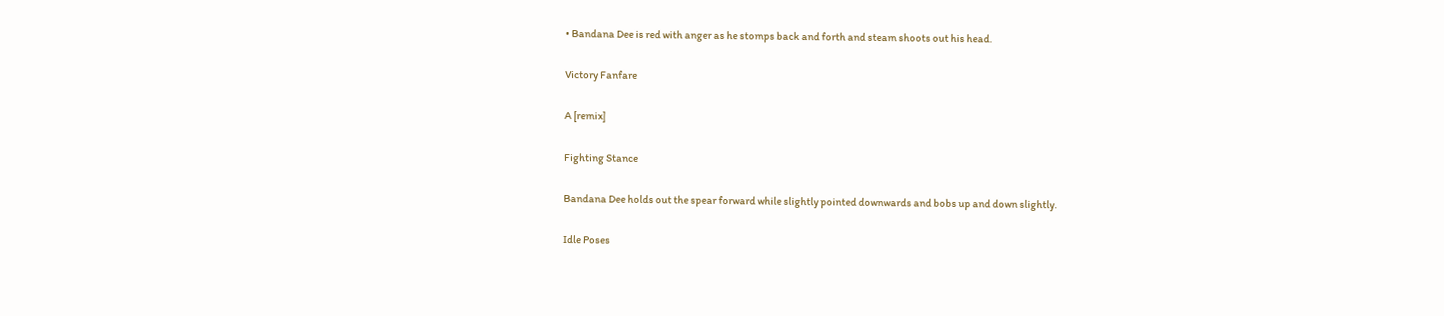• Bandana Dee is red with anger as he stomps back and forth and steam shoots out his head.

Victory Fanfare

A [remix]

Fighting Stance

Bandana Dee holds out the spear forward while slightly pointed downwards and bobs up and down slightly.

Idle Poses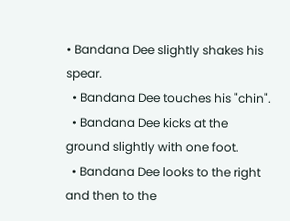• Bandana Dee slightly shakes his spear.
  • Bandana Dee touches his "chin".
  • Bandana Dee kicks at the ground slightly with one foot.
  • Bandana Dee looks to the right and then to the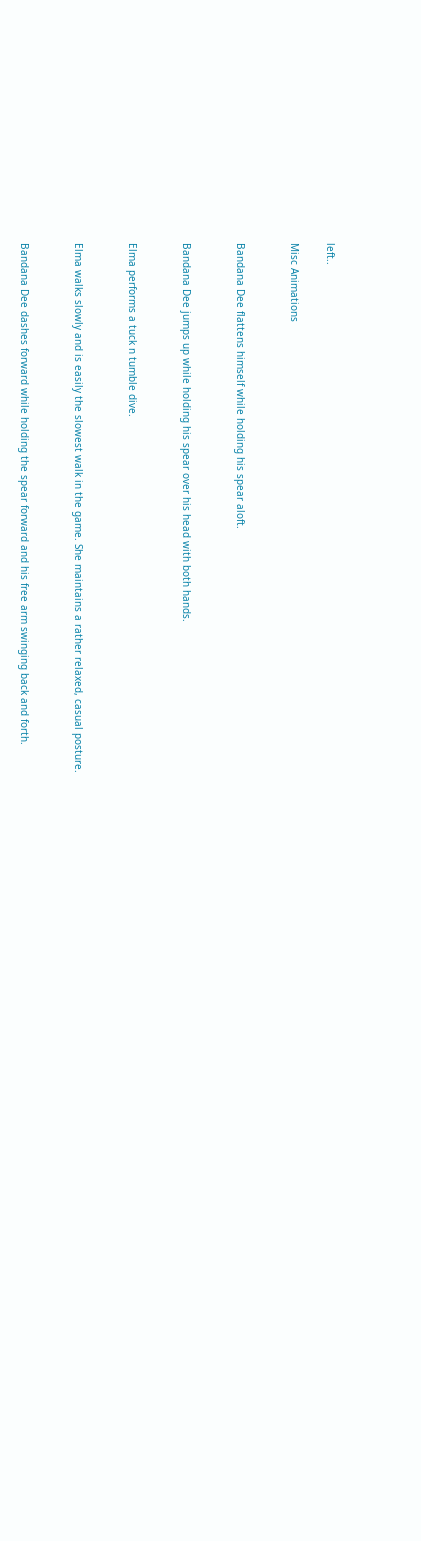left..

Misc Animations


Bandana Dee flattens himself while holding his spear aloft.


Bandana Dee jumps up while holding his spear over his head with both hands.


Elma performs a tuck n tumble dive.


Elma walks slowly and is easily the slowest walk in the game. She maintains a rather relaxed, casual posture.


Bandana Dee dashes forward while holding the spear forward and his free arm swinging back and forth.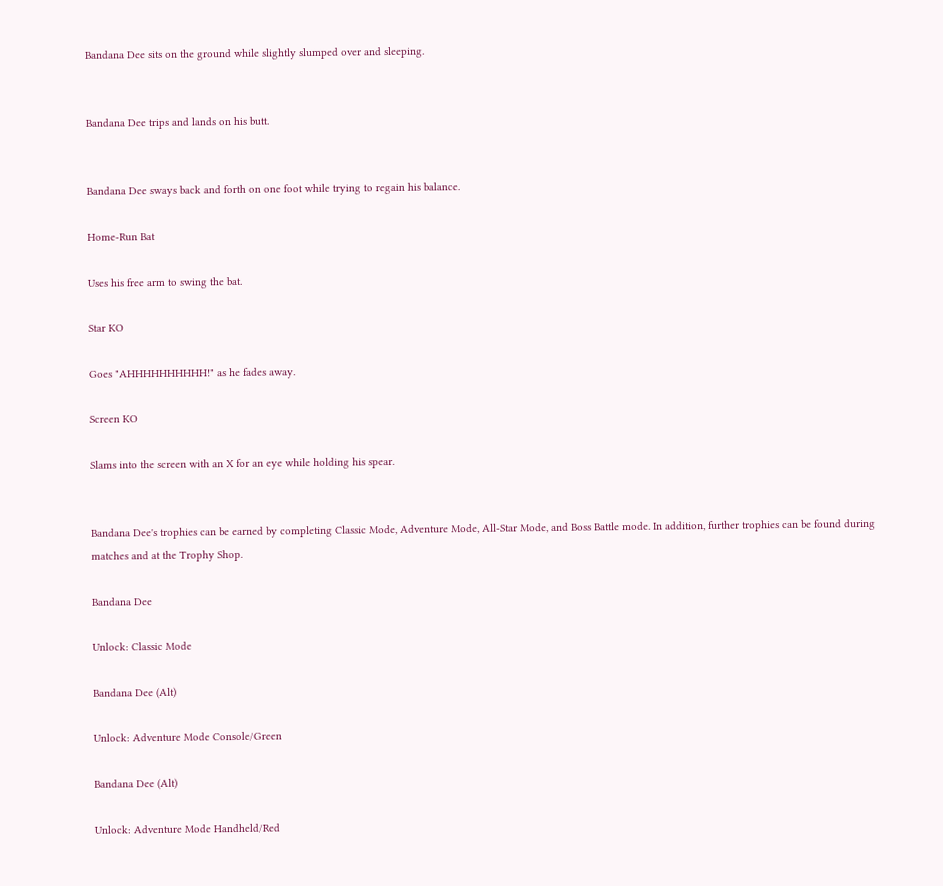Bandana Dee sits on the ground while slightly slumped over and sleeping.


Bandana Dee trips and lands on his butt.


Bandana Dee sways back and forth on one foot while trying to regain his balance.

Home-Run Bat

Uses his free arm to swing the bat.

Star KO

Goes "AHHHHHHHHHH!" as he fades away.

Screen KO

Slams into the screen with an X for an eye while holding his spear.


Bandana Dee's trophies can be earned by completing Classic Mode, Adventure Mode, All-Star Mode, and Boss Battle mode. In addition, further trophies can be found during matches and at the Trophy Shop.

Bandana Dee

Unlock: Classic Mode

Bandana Dee (Alt)

Unlock: Adventure Mode Console/Green

Bandana Dee (Alt)

Unlock: Adventure Mode Handheld/Red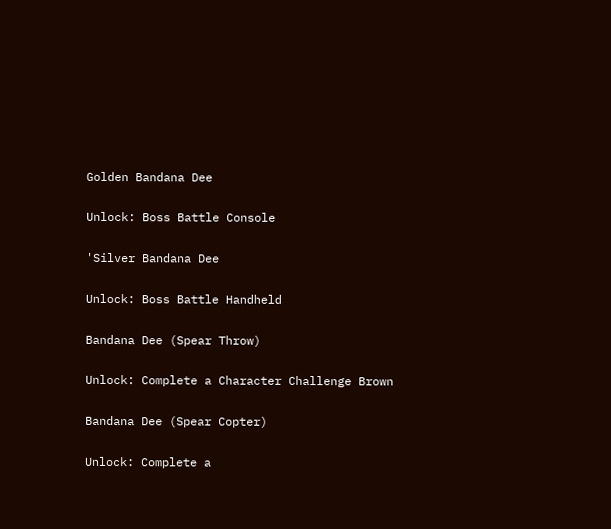Golden Bandana Dee

Unlock: Boss Battle Console

'Silver Bandana Dee

Unlock: Boss Battle Handheld

Bandana Dee (Spear Throw)

Unlock: Complete a Character Challenge Brown

Bandana Dee (Spear Copter)

Unlock: Complete a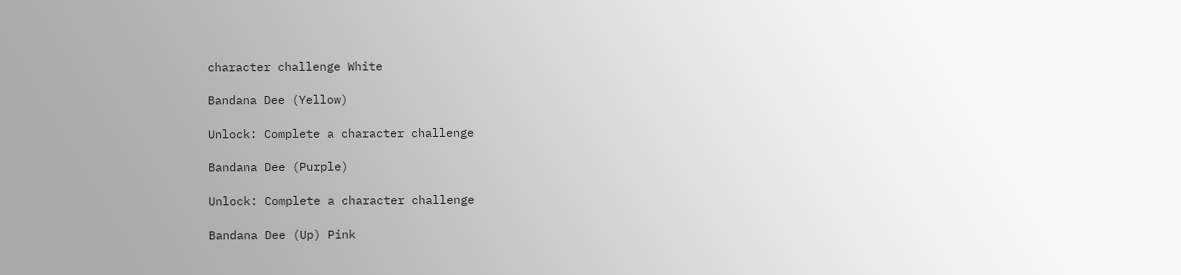character challenge White

Bandana Dee (Yellow)

Unlock: Complete a character challenge

Bandana Dee (Purple)

Unlock: Complete a character challenge

Bandana Dee (Up) Pink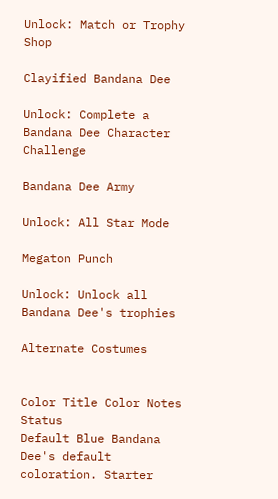Unlock: Match or Trophy Shop

Clayified Bandana Dee

Unlock: Complete a Bandana Dee Character Challenge

Bandana Dee Army

Unlock: All Star Mode

Megaton Punch

Unlock: Unlock all Bandana Dee's trophies

Alternate Costumes


Color Title Color Notes Status
Default Blue Bandana Dee's default coloration. Starter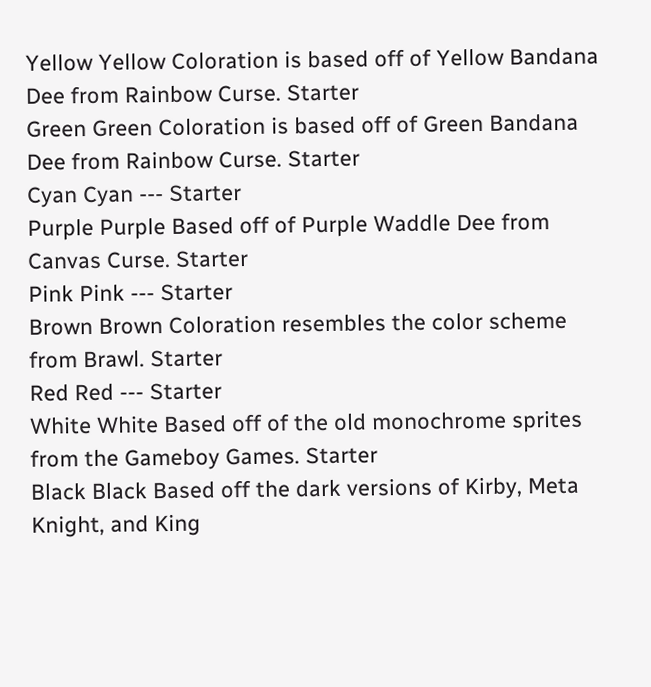Yellow Yellow Coloration is based off of Yellow Bandana Dee from Rainbow Curse. Starter
Green Green Coloration is based off of Green Bandana Dee from Rainbow Curse. Starter
Cyan Cyan --- Starter
Purple Purple Based off of Purple Waddle Dee from Canvas Curse. Starter
Pink Pink --- Starter
Brown Brown Coloration resembles the color scheme from Brawl. Starter
Red Red --- Starter
White White Based off of the old monochrome sprites from the Gameboy Games. Starter
Black Black Based off the dark versions of Kirby, Meta Knight, and King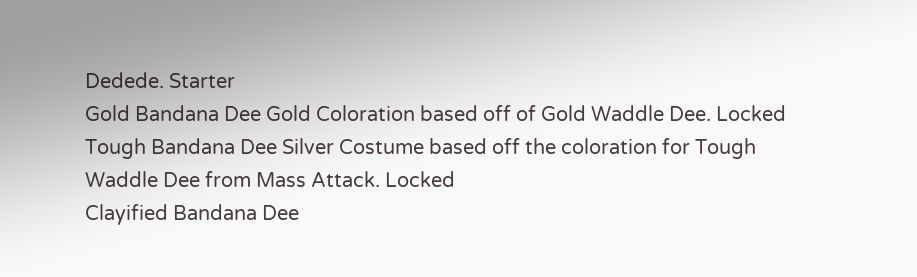Dedede. Starter
Gold Bandana Dee Gold Coloration based off of Gold Waddle Dee. Locked
Tough Bandana Dee Silver Costume based off the coloration for Tough Waddle Dee from Mass Attack. Locked
Clayified Bandana Dee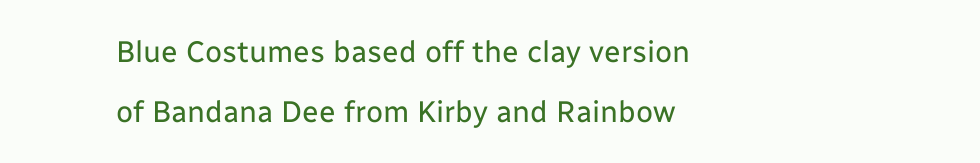Blue Costumes based off the clay version of Bandana Dee from Kirby and Rainbow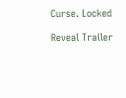Curse. Locked

Reveal Trailer